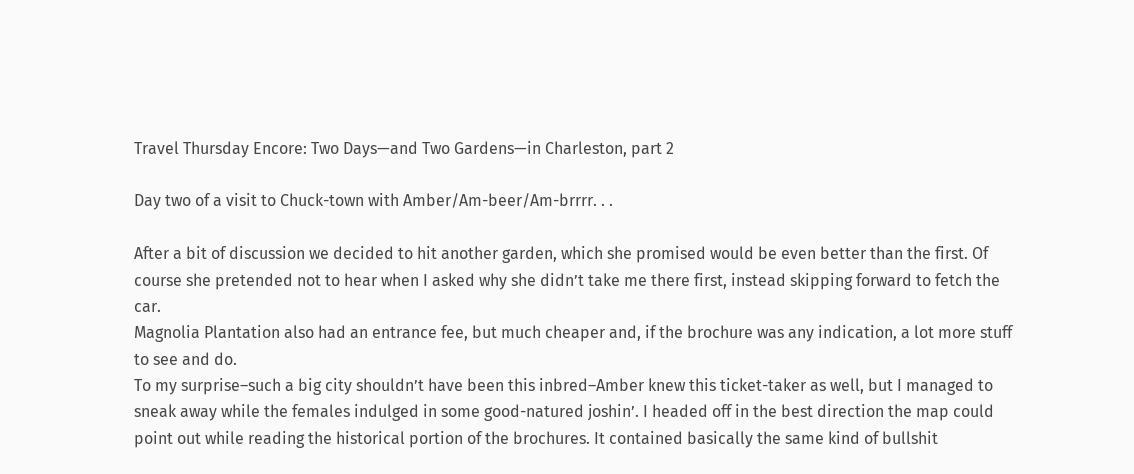Travel Thursday Encore: Two Days—and Two Gardens—in Charleston, part 2

Day two of a visit to Chuck-town with Amber/Am-beer/Am-brrrr. . .

After a bit of discussion we decided to hit another garden, which she promised would be even better than the first. Of course she pretended not to hear when I asked why she didn’t take me there first, instead skipping forward to fetch the car.
Magnolia Plantation also had an entrance fee, but much cheaper and, if the brochure was any indication, a lot more stuff to see and do.
To my surprise–such a big city shouldn’t have been this inbred–Amber knew this ticket-taker as well, but I managed to sneak away while the females indulged in some good-natured joshin’. I headed off in the best direction the map could point out while reading the historical portion of the brochures. It contained basically the same kind of bullshit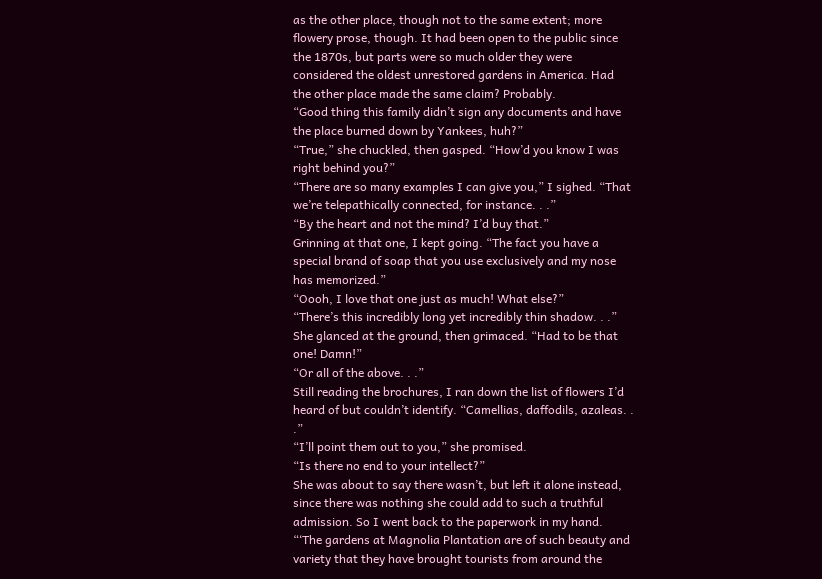as the other place, though not to the same extent; more flowery prose, though. It had been open to the public since the 1870s, but parts were so much older they were considered the oldest unrestored gardens in America. Had the other place made the same claim? Probably.
“Good thing this family didn’t sign any documents and have the place burned down by Yankees, huh?”
“True,” she chuckled, then gasped. “How’d you know I was right behind you?”
“There are so many examples I can give you,” I sighed. “That we’re telepathically connected, for instance. . .”
“By the heart and not the mind? I’d buy that.”
Grinning at that one, I kept going. “The fact you have a special brand of soap that you use exclusively and my nose has memorized.”
“Oooh, I love that one just as much! What else?”
“There’s this incredibly long yet incredibly thin shadow. . .”
She glanced at the ground, then grimaced. “Had to be that one! Damn!”
“Or all of the above. . .”
Still reading the brochures, I ran down the list of flowers I’d heard of but couldn’t identify. “Camellias, daffodils, azaleas. . .”
“I’ll point them out to you,” she promised.
“Is there no end to your intellect?”
She was about to say there wasn’t, but left it alone instead, since there was nothing she could add to such a truthful admission. So I went back to the paperwork in my hand. “‘The gardens at Magnolia Plantation are of such beauty and variety that they have brought tourists from around the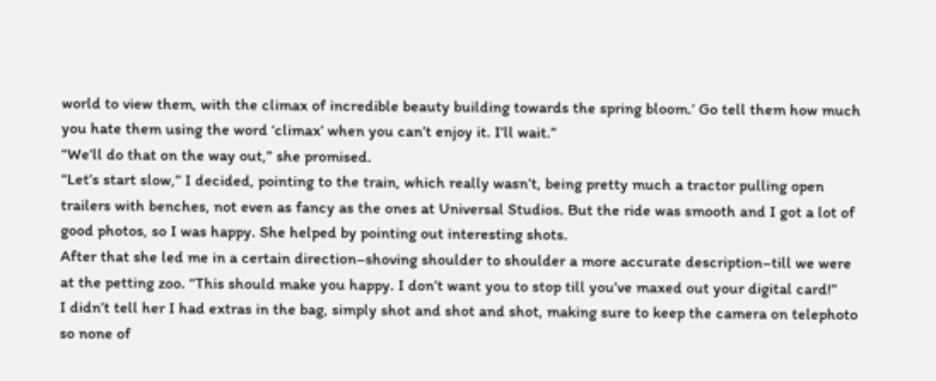world to view them, with the climax of incredible beauty building towards the spring bloom.’ Go tell them how much you hate them using the word ‘climax’ when you can’t enjoy it. I’ll wait.”
“We’ll do that on the way out,” she promised.
“Let’s start slow,” I decided, pointing to the train, which really wasn’t, being pretty much a tractor pulling open trailers with benches, not even as fancy as the ones at Universal Studios. But the ride was smooth and I got a lot of good photos, so I was happy. She helped by pointing out interesting shots.
After that she led me in a certain direction–shoving shoulder to shoulder a more accurate description–till we were at the petting zoo. “This should make you happy. I don’t want you to stop till you’ve maxed out your digital card!”
I didn’t tell her I had extras in the bag, simply shot and shot and shot, making sure to keep the camera on telephoto so none of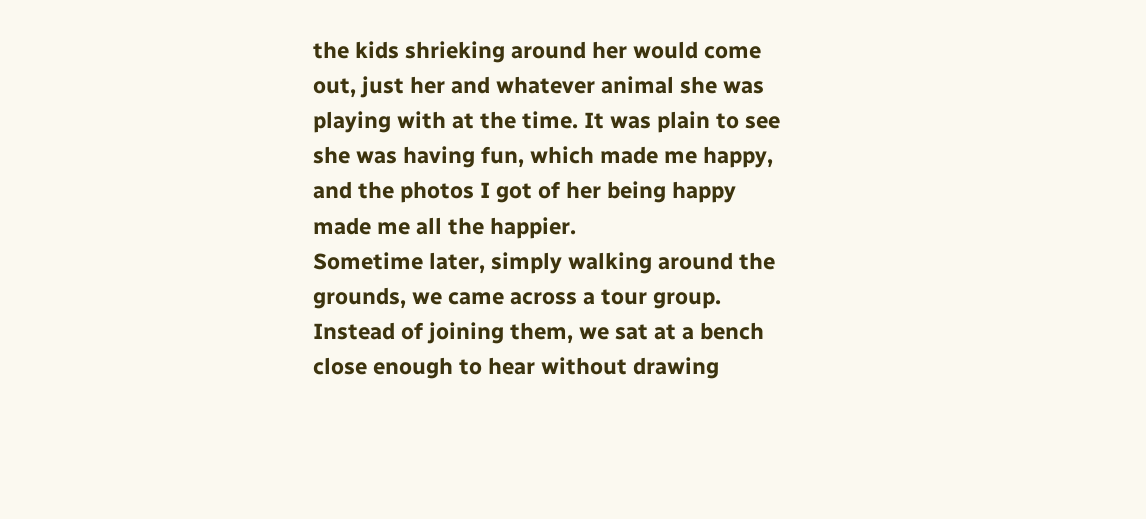the kids shrieking around her would come out, just her and whatever animal she was playing with at the time. It was plain to see she was having fun, which made me happy, and the photos I got of her being happy made me all the happier.
Sometime later, simply walking around the grounds, we came across a tour group. Instead of joining them, we sat at a bench close enough to hear without drawing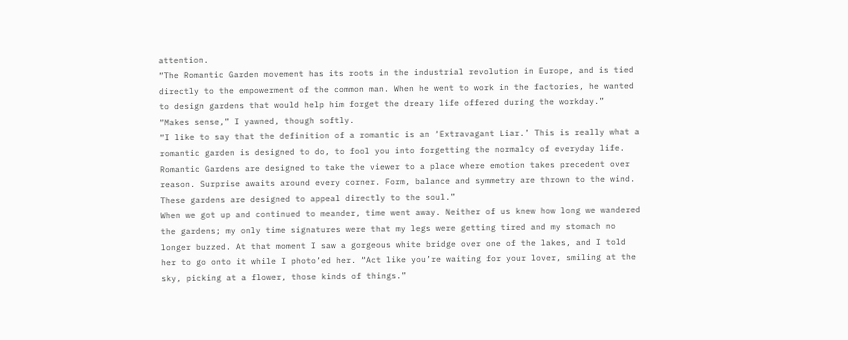attention.
“The Romantic Garden movement has its roots in the industrial revolution in Europe, and is tied directly to the empowerment of the common man. When he went to work in the factories, he wanted to design gardens that would help him forget the dreary life offered during the workday.”
“Makes sense,” I yawned, though softly.
“I like to say that the definition of a romantic is an ‘Extravagant Liar.’ This is really what a romantic garden is designed to do, to fool you into forgetting the normalcy of everyday life. Romantic Gardens are designed to take the viewer to a place where emotion takes precedent over reason. Surprise awaits around every corner. Form, balance and symmetry are thrown to the wind. These gardens are designed to appeal directly to the soul.”
When we got up and continued to meander, time went away. Neither of us knew how long we wandered the gardens; my only time signatures were that my legs were getting tired and my stomach no longer buzzed. At that moment I saw a gorgeous white bridge over one of the lakes, and I told her to go onto it while I photo’ed her. “Act like you’re waiting for your lover, smiling at the sky, picking at a flower, those kinds of things.”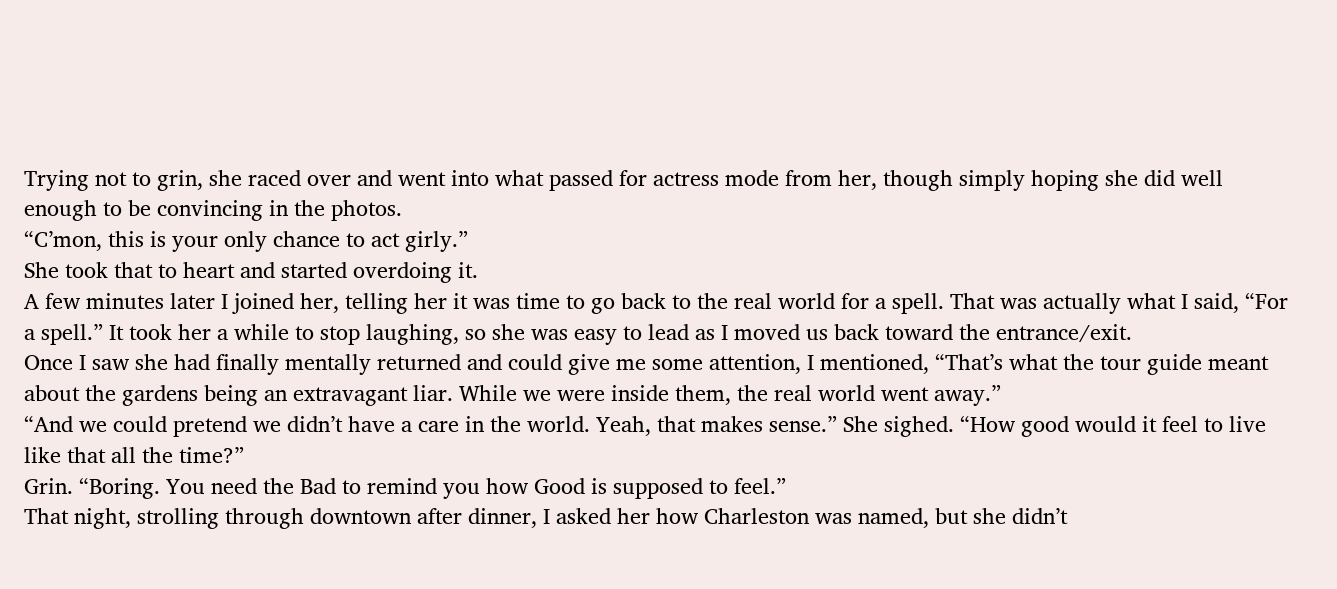Trying not to grin, she raced over and went into what passed for actress mode from her, though simply hoping she did well enough to be convincing in the photos.
“C’mon, this is your only chance to act girly.”
She took that to heart and started overdoing it.
A few minutes later I joined her, telling her it was time to go back to the real world for a spell. That was actually what I said, “For a spell.” It took her a while to stop laughing, so she was easy to lead as I moved us back toward the entrance/exit.
Once I saw she had finally mentally returned and could give me some attention, I mentioned, “That’s what the tour guide meant about the gardens being an extravagant liar. While we were inside them, the real world went away.”
“And we could pretend we didn’t have a care in the world. Yeah, that makes sense.” She sighed. “How good would it feel to live like that all the time?”
Grin. “Boring. You need the Bad to remind you how Good is supposed to feel.”
That night, strolling through downtown after dinner, I asked her how Charleston was named, but she didn’t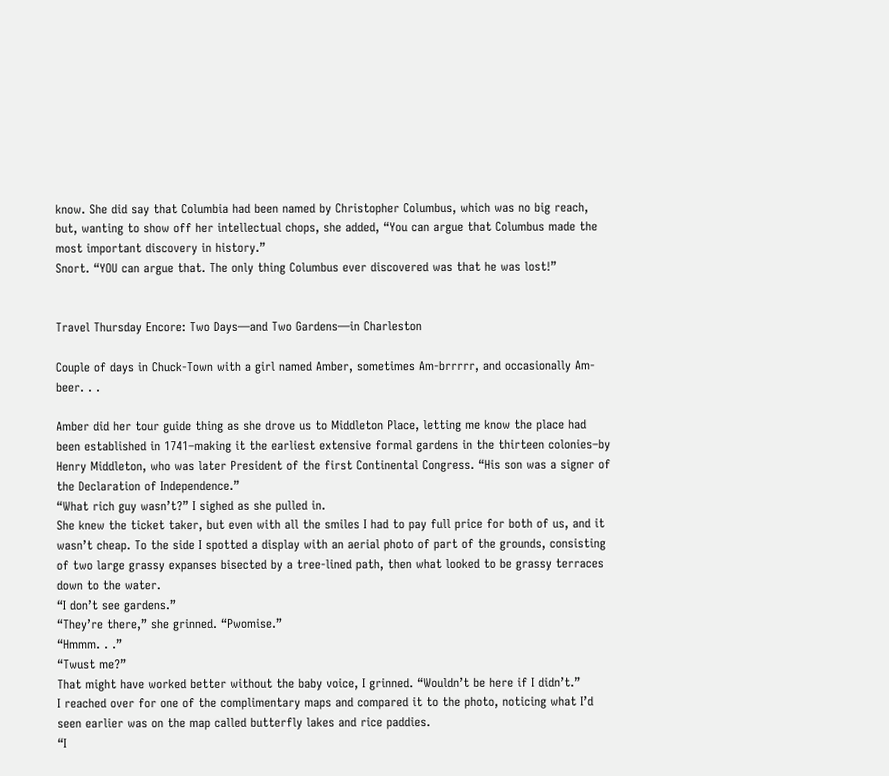know. She did say that Columbia had been named by Christopher Columbus, which was no big reach, but, wanting to show off her intellectual chops, she added, “You can argue that Columbus made the most important discovery in history.”
Snort. “YOU can argue that. The only thing Columbus ever discovered was that he was lost!”


Travel Thursday Encore: Two Days—and Two Gardens—in Charleston

Couple of days in Chuck-Town with a girl named Amber, sometimes Am-brrrrr, and occasionally Am-beer. . .

Amber did her tour guide thing as she drove us to Middleton Place, letting me know the place had been established in 1741–making it the earliest extensive formal gardens in the thirteen colonies–by Henry Middleton, who was later President of the first Continental Congress. “His son was a signer of the Declaration of Independence.”
“What rich guy wasn’t?” I sighed as she pulled in.
She knew the ticket taker, but even with all the smiles I had to pay full price for both of us, and it wasn’t cheap. To the side I spotted a display with an aerial photo of part of the grounds, consisting of two large grassy expanses bisected by a tree-lined path, then what looked to be grassy terraces down to the water.
“I don’t see gardens.”
“They’re there,” she grinned. “Pwomise.”
“Hmmm. . .”
“Twust me?”
That might have worked better without the baby voice, I grinned. “Wouldn’t be here if I didn’t.”
I reached over for one of the complimentary maps and compared it to the photo, noticing what I’d seen earlier was on the map called butterfly lakes and rice paddies.
“I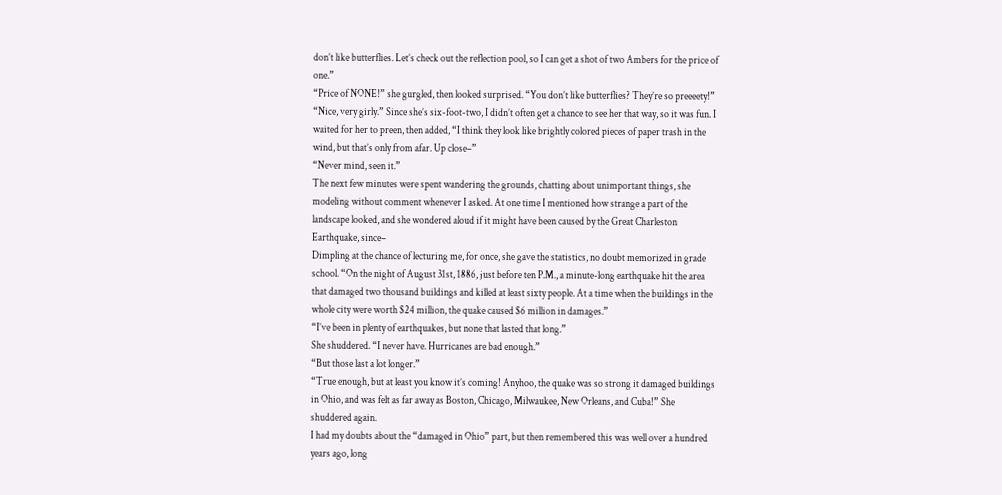don’t like butterflies. Let’s check out the reflection pool, so I can get a shot of two Ambers for the price of one.”
“Price of NONE!” she gurgled, then looked surprised. “You don’t like butterflies? They’re so preeeety!”
“Nice, very girly.” Since she’s six-foot-two, I didn’t often get a chance to see her that way, so it was fun. I waited for her to preen, then added, “I think they look like brightly colored pieces of paper trash in the wind, but that’s only from afar. Up close–”
“Never mind, seen it.”
The next few minutes were spent wandering the grounds, chatting about unimportant things, she modeling without comment whenever I asked. At one time I mentioned how strange a part of the landscape looked, and she wondered aloud if it might have been caused by the Great Charleston Earthquake, since–
Dimpling at the chance of lecturing me, for once, she gave the statistics, no doubt memorized in grade school. “On the night of August 31st, 1886, just before ten P.M., a minute-long earthquake hit the area that damaged two thousand buildings and killed at least sixty people. At a time when the buildings in the whole city were worth $24 million, the quake caused $6 million in damages.”
“I’ve been in plenty of earthquakes, but none that lasted that long.”
She shuddered. “I never have. Hurricanes are bad enough.”
“But those last a lot longer.”
“True enough, but at least you know it’s coming! Anyhoo, the quake was so strong it damaged buildings in Ohio, and was felt as far away as Boston, Chicago, Milwaukee, New Orleans, and Cuba!” She shuddered again.
I had my doubts about the “damaged in Ohio” part, but then remembered this was well over a hundred years ago, long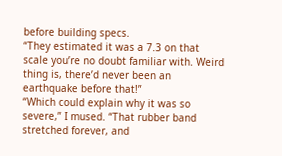before building specs.
“They estimated it was a 7.3 on that scale you’re no doubt familiar with. Weird thing is, there’d never been an earthquake before that!”
“Which could explain why it was so severe,” I mused. “That rubber band stretched forever, and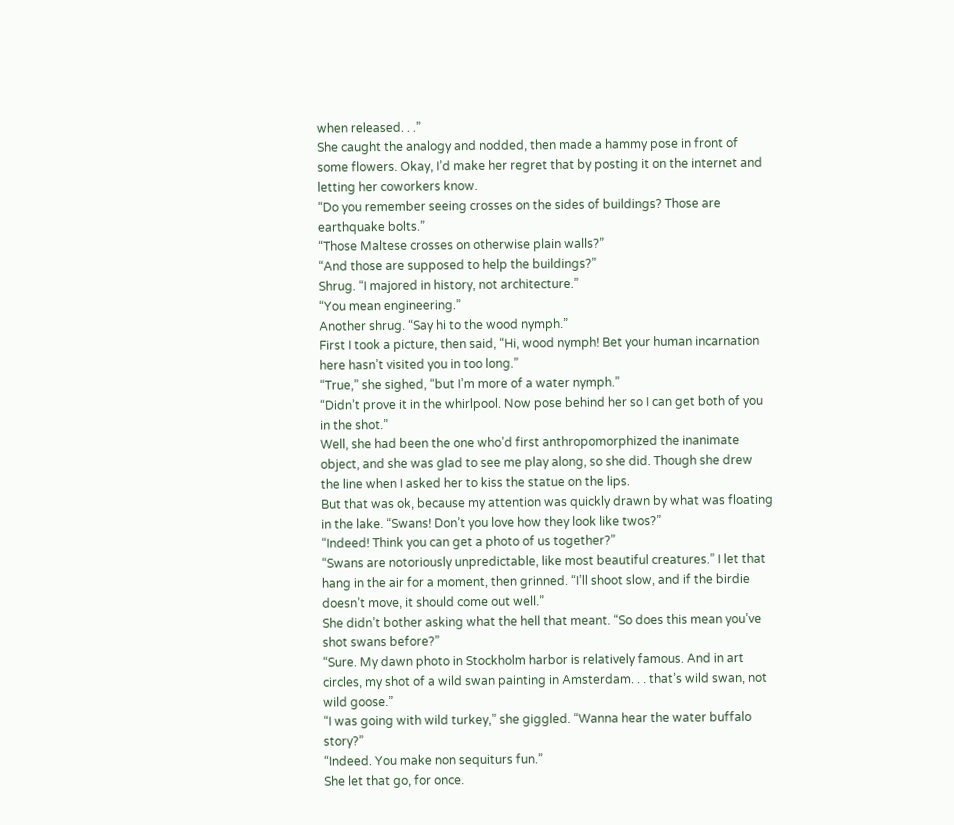when released. . .”
She caught the analogy and nodded, then made a hammy pose in front of some flowers. Okay, I’d make her regret that by posting it on the internet and letting her coworkers know.
“Do you remember seeing crosses on the sides of buildings? Those are earthquake bolts.”
“Those Maltese crosses on otherwise plain walls?”
“And those are supposed to help the buildings?”
Shrug. “I majored in history, not architecture.”
“You mean engineering.”
Another shrug. “Say hi to the wood nymph.”
First I took a picture, then said, “Hi, wood nymph! Bet your human incarnation here hasn’t visited you in too long.”
“True,” she sighed, “but I’m more of a water nymph.”
“Didn’t prove it in the whirlpool. Now pose behind her so I can get both of you in the shot.”
Well, she had been the one who’d first anthropomorphized the inanimate object, and she was glad to see me play along, so she did. Though she drew the line when I asked her to kiss the statue on the lips.
But that was ok, because my attention was quickly drawn by what was floating in the lake. “Swans! Don’t you love how they look like twos?”
“Indeed! Think you can get a photo of us together?”
“Swans are notoriously unpredictable, like most beautiful creatures.” I let that hang in the air for a moment, then grinned. “I’ll shoot slow, and if the birdie doesn’t move, it should come out well.”
She didn’t bother asking what the hell that meant. “So does this mean you’ve shot swans before?”
“Sure. My dawn photo in Stockholm harbor is relatively famous. And in art circles, my shot of a wild swan painting in Amsterdam. . . that’s wild swan, not wild goose.”
“I was going with wild turkey,” she giggled. “Wanna hear the water buffalo story?”
“Indeed. You make non sequiturs fun.”
She let that go, for once.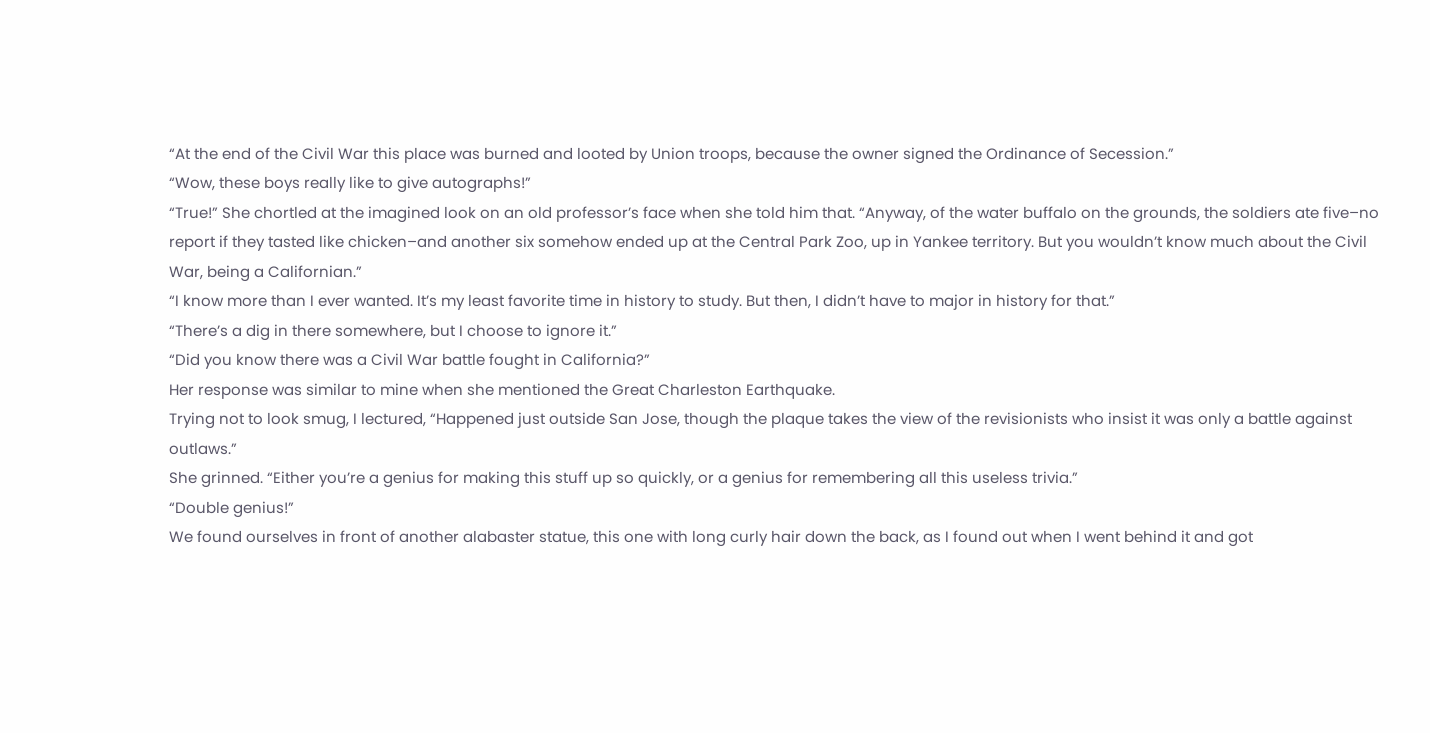“At the end of the Civil War this place was burned and looted by Union troops, because the owner signed the Ordinance of Secession.”
“Wow, these boys really like to give autographs!”
“True!” She chortled at the imagined look on an old professor’s face when she told him that. “Anyway, of the water buffalo on the grounds, the soldiers ate five–no report if they tasted like chicken–and another six somehow ended up at the Central Park Zoo, up in Yankee territory. But you wouldn’t know much about the Civil War, being a Californian.”
“I know more than I ever wanted. It’s my least favorite time in history to study. But then, I didn’t have to major in history for that.”
“There’s a dig in there somewhere, but I choose to ignore it.”
“Did you know there was a Civil War battle fought in California?”
Her response was similar to mine when she mentioned the Great Charleston Earthquake.
Trying not to look smug, I lectured, “Happened just outside San Jose, though the plaque takes the view of the revisionists who insist it was only a battle against outlaws.”
She grinned. “Either you’re a genius for making this stuff up so quickly, or a genius for remembering all this useless trivia.”
“Double genius!”
We found ourselves in front of another alabaster statue, this one with long curly hair down the back, as I found out when I went behind it and got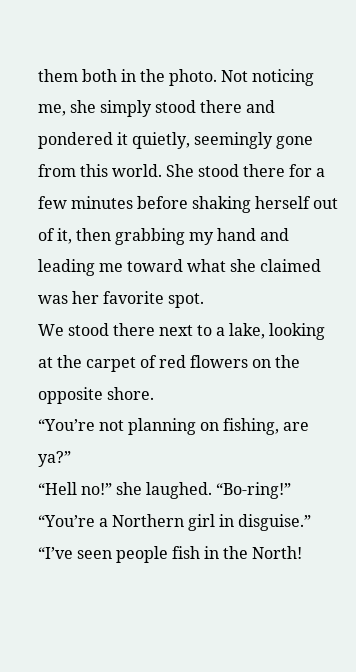them both in the photo. Not noticing me, she simply stood there and pondered it quietly, seemingly gone from this world. She stood there for a few minutes before shaking herself out of it, then grabbing my hand and leading me toward what she claimed was her favorite spot.
We stood there next to a lake, looking at the carpet of red flowers on the opposite shore.
“You’re not planning on fishing, are ya?”
“Hell no!” she laughed. “Bo-ring!”
“You’re a Northern girl in disguise.”
“I’ve seen people fish in the North!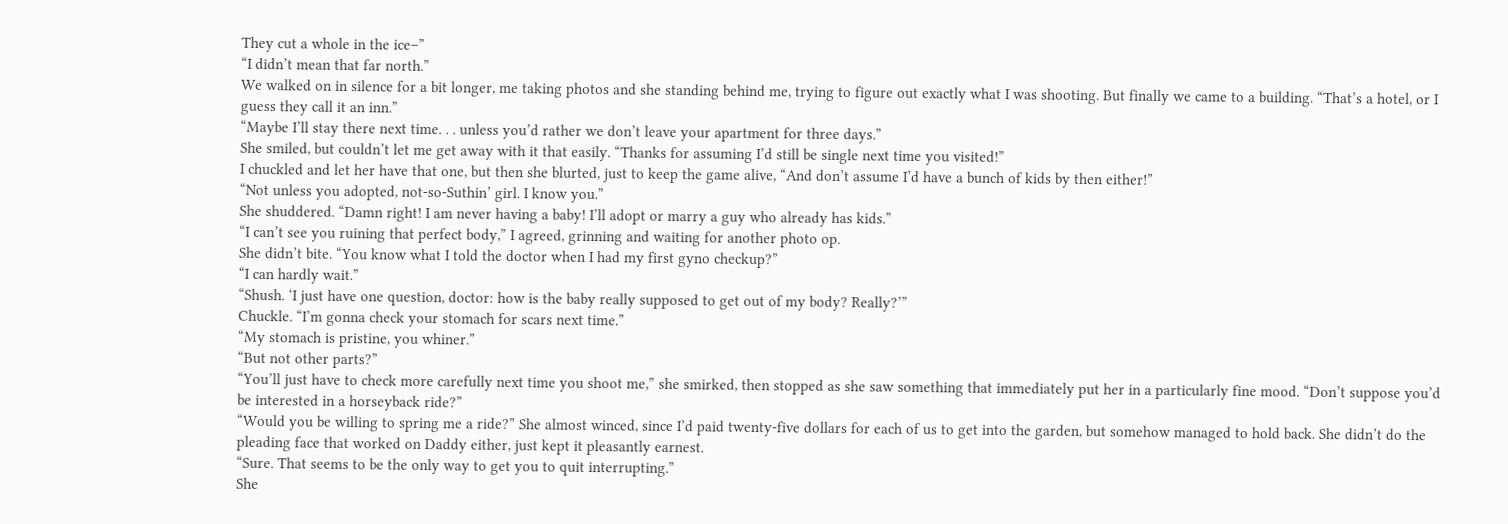They cut a whole in the ice–”
“I didn’t mean that far north.”
We walked on in silence for a bit longer, me taking photos and she standing behind me, trying to figure out exactly what I was shooting. But finally we came to a building. “That’s a hotel, or I guess they call it an inn.”
“Maybe I’ll stay there next time. . . unless you’d rather we don’t leave your apartment for three days.”
She smiled, but couldn’t let me get away with it that easily. “Thanks for assuming I’d still be single next time you visited!”
I chuckled and let her have that one, but then she blurted, just to keep the game alive, “And don’t assume I’d have a bunch of kids by then either!”
“Not unless you adopted, not-so-Suthin’ girl. I know you.”
She shuddered. “Damn right! I am never having a baby! I’ll adopt or marry a guy who already has kids.”
“I can’t see you ruining that perfect body,” I agreed, grinning and waiting for another photo op.
She didn’t bite. “You know what I told the doctor when I had my first gyno checkup?”
“I can hardly wait.”
“Shush. ‘I just have one question, doctor: how is the baby really supposed to get out of my body? Really?’”
Chuckle. “I’m gonna check your stomach for scars next time.”
“My stomach is pristine, you whiner.”
“But not other parts?”
“You’ll just have to check more carefully next time you shoot me,” she smirked, then stopped as she saw something that immediately put her in a particularly fine mood. “Don’t suppose you’d be interested in a horseyback ride?”
“Would you be willing to spring me a ride?” She almost winced, since I’d paid twenty-five dollars for each of us to get into the garden, but somehow managed to hold back. She didn’t do the pleading face that worked on Daddy either, just kept it pleasantly earnest.
“Sure. That seems to be the only way to get you to quit interrupting.”
She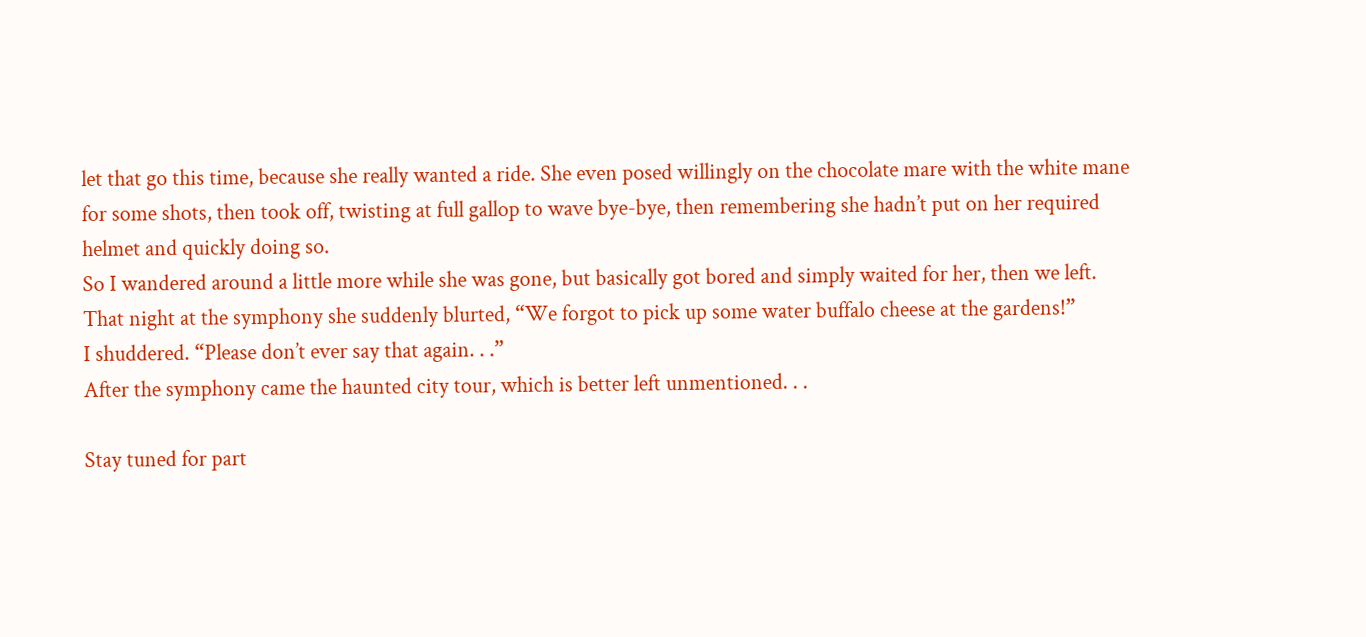let that go this time, because she really wanted a ride. She even posed willingly on the chocolate mare with the white mane for some shots, then took off, twisting at full gallop to wave bye-bye, then remembering she hadn’t put on her required helmet and quickly doing so.
So I wandered around a little more while she was gone, but basically got bored and simply waited for her, then we left.
That night at the symphony she suddenly blurted, “We forgot to pick up some water buffalo cheese at the gardens!”
I shuddered. “Please don’t ever say that again. . .”
After the symphony came the haunted city tour, which is better left unmentioned. . .

Stay tuned for part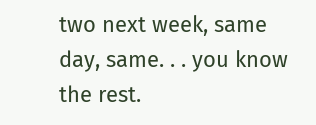two next week, same day, same. . . you know the rest.